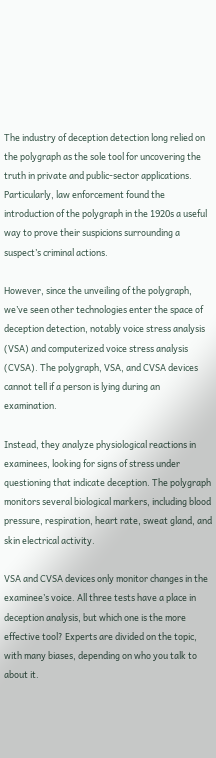The industry of deception detection long relied on the polygraph as the sole tool for uncovering the truth in private and public-sector applications. Particularly, law enforcement found the introduction of the polygraph in the 1920s a useful way to prove their suspicions surrounding a suspect’s criminal actions.

However, since the unveiling of the polygraph, we’ve seen other technologies enter the space of deception detection, notably voice stress analysis (VSA) and computerized voice stress analysis (CVSA). The polygraph, VSA, and CVSA devices cannot tell if a person is lying during an examination.

Instead, they analyze physiological reactions in examinees, looking for signs of stress under questioning that indicate deception. The polygraph monitors several biological markers, including blood pressure, respiration, heart rate, sweat gland, and skin electrical activity.

VSA and CVSA devices only monitor changes in the examinee’s voice. All three tests have a place in deception analysis, but which one is the more effective tool? Experts are divided on the topic, with many biases, depending on who you talk to about it.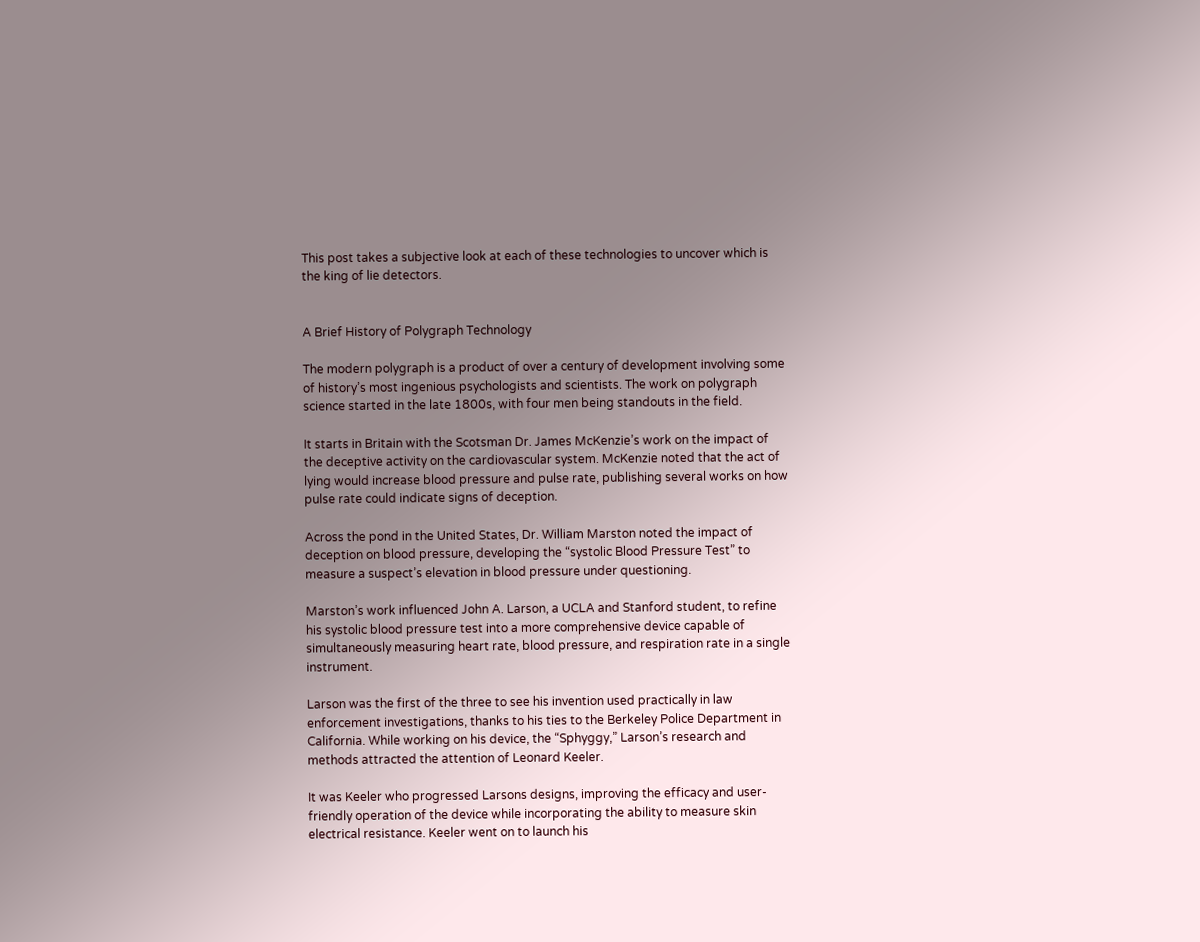This post takes a subjective look at each of these technologies to uncover which is the king of lie detectors.


A Brief History of Polygraph Technology

The modern polygraph is a product of over a century of development involving some of history’s most ingenious psychologists and scientists. The work on polygraph science started in the late 1800s, with four men being standouts in the field.

It starts in Britain with the Scotsman Dr. James McKenzie’s work on the impact of the deceptive activity on the cardiovascular system. McKenzie noted that the act of lying would increase blood pressure and pulse rate, publishing several works on how pulse rate could indicate signs of deception.

Across the pond in the United States, Dr. William Marston noted the impact of deception on blood pressure, developing the “systolic Blood Pressure Test” to measure a suspect’s elevation in blood pressure under questioning.

Marston’s work influenced John A. Larson, a UCLA and Stanford student, to refine his systolic blood pressure test into a more comprehensive device capable of simultaneously measuring heart rate, blood pressure, and respiration rate in a single instrument.

Larson was the first of the three to see his invention used practically in law enforcement investigations, thanks to his ties to the Berkeley Police Department in California. While working on his device, the “Sphyggy,” Larson’s research and methods attracted the attention of Leonard Keeler.

It was Keeler who progressed Larsons designs, improving the efficacy and user-friendly operation of the device while incorporating the ability to measure skin electrical resistance. Keeler went on to launch his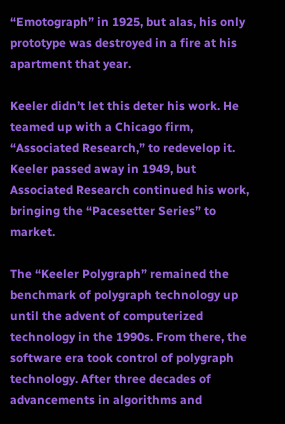“Emotograph” in 1925, but alas, his only prototype was destroyed in a fire at his apartment that year.

Keeler didn’t let this deter his work. He teamed up with a Chicago firm, “Associated Research,” to redevelop it. Keeler passed away in 1949, but Associated Research continued his work, bringing the “Pacesetter Series” to market.

The “Keeler Polygraph” remained the benchmark of polygraph technology up until the advent of computerized technology in the 1990s. From there, the software era took control of polygraph technology. After three decades of advancements in algorithms and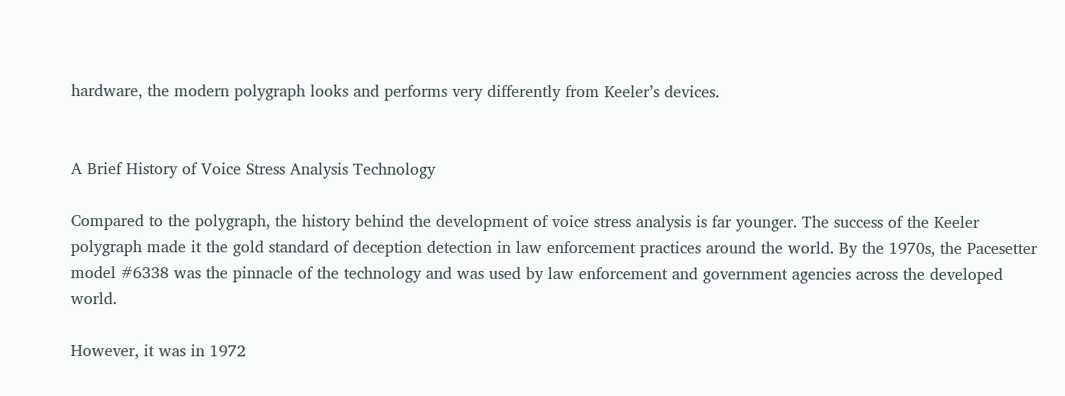hardware, the modern polygraph looks and performs very differently from Keeler’s devices.


A Brief History of Voice Stress Analysis Technology

Compared to the polygraph, the history behind the development of voice stress analysis is far younger. The success of the Keeler polygraph made it the gold standard of deception detection in law enforcement practices around the world. By the 1970s, the Pacesetter model #6338 was the pinnacle of the technology and was used by law enforcement and government agencies across the developed world.

However, it was in 1972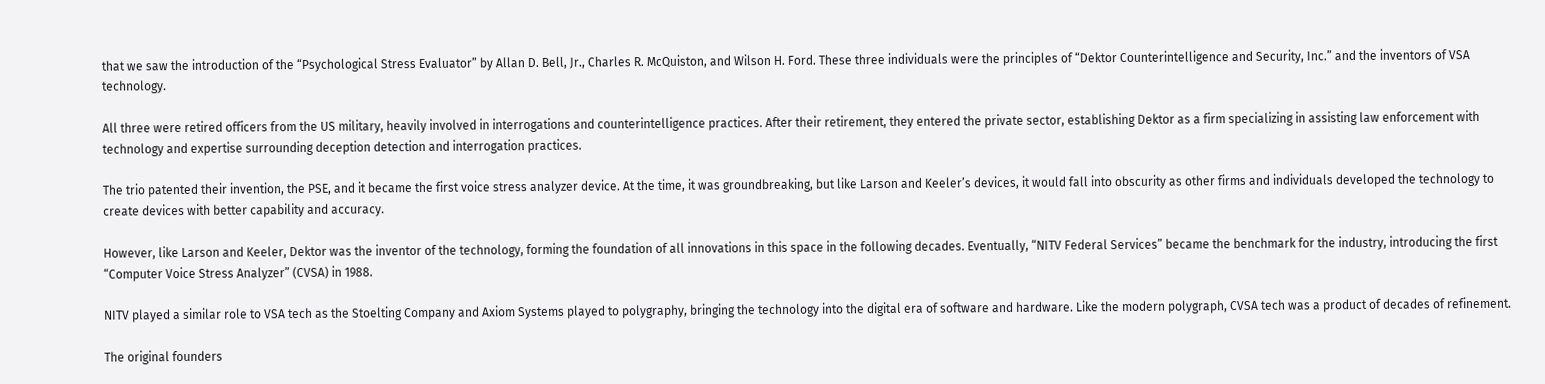that we saw the introduction of the “Psychological Stress Evaluator” by Allan D. Bell, Jr., Charles R. McQuiston, and Wilson H. Ford. These three individuals were the principles of “Dektor Counterintelligence and Security, Inc.” and the inventors of VSA technology.

All three were retired officers from the US military, heavily involved in interrogations and counterintelligence practices. After their retirement, they entered the private sector, establishing Dektor as a firm specializing in assisting law enforcement with technology and expertise surrounding deception detection and interrogation practices.

The trio patented their invention, the PSE, and it became the first voice stress analyzer device. At the time, it was groundbreaking, but like Larson and Keeler’s devices, it would fall into obscurity as other firms and individuals developed the technology to create devices with better capability and accuracy.

However, like Larson and Keeler, Dektor was the inventor of the technology, forming the foundation of all innovations in this space in the following decades. Eventually, “NITV Federal Services” became the benchmark for the industry, introducing the first “Computer Voice Stress Analyzer” (CVSA) in 1988.

NITV played a similar role to VSA tech as the Stoelting Company and Axiom Systems played to polygraphy, bringing the technology into the digital era of software and hardware. Like the modern polygraph, CVSA tech was a product of decades of refinement.

The original founders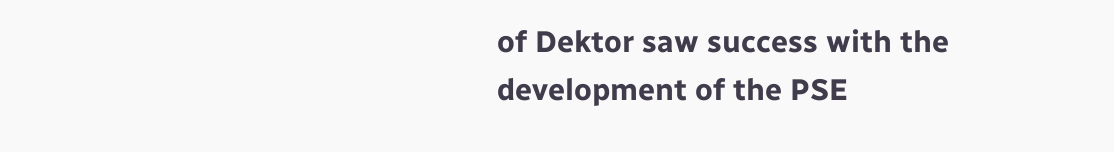of Dektor saw success with the development of the PSE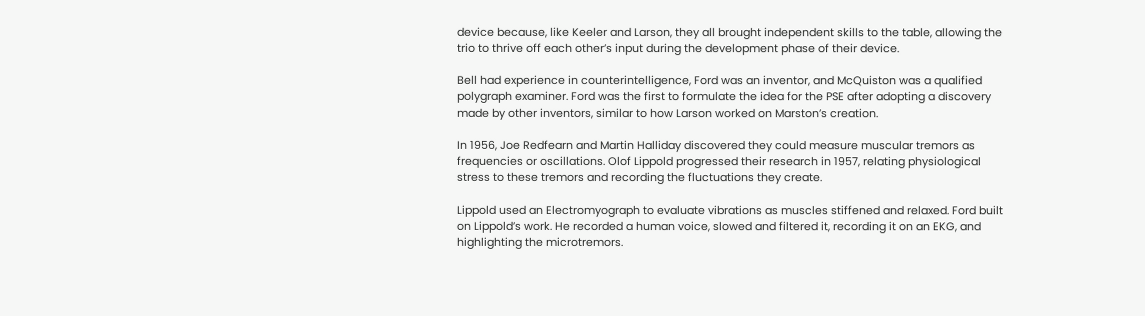device because, like Keeler and Larson, they all brought independent skills to the table, allowing the trio to thrive off each other’s input during the development phase of their device.

Bell had experience in counterintelligence, Ford was an inventor, and McQuiston was a qualified polygraph examiner. Ford was the first to formulate the idea for the PSE after adopting a discovery made by other inventors, similar to how Larson worked on Marston’s creation.

In 1956, Joe Redfearn and Martin Halliday discovered they could measure muscular tremors as frequencies or oscillations. Olof Lippold progressed their research in 1957, relating physiological stress to these tremors and recording the fluctuations they create.

Lippold used an Electromyograph to evaluate vibrations as muscles stiffened and relaxed. Ford built on Lippold’s work. He recorded a human voice, slowed and filtered it, recording it on an EKG, and highlighting the microtremors.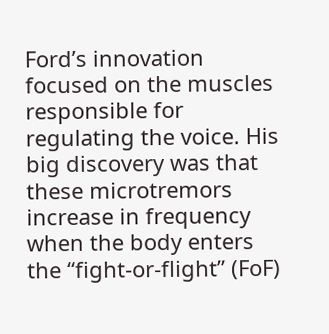Ford’s innovation focused on the muscles responsible for regulating the voice. His big discovery was that these microtremors increase in frequency when the body enters the “fight-or-flight” (FoF)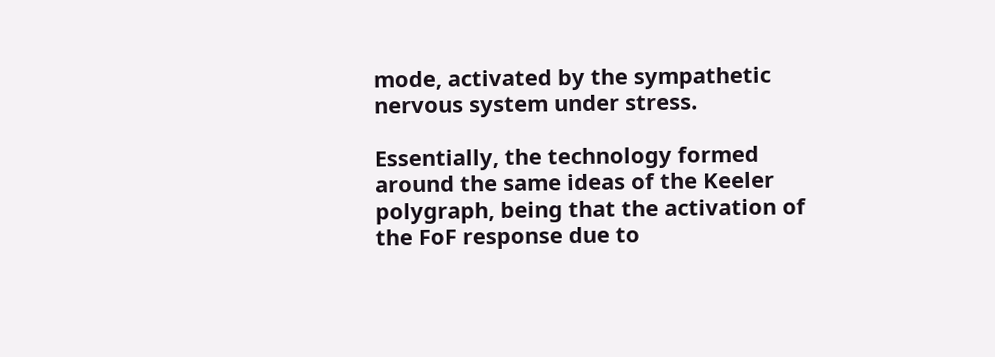mode, activated by the sympathetic nervous system under stress.

Essentially, the technology formed around the same ideas of the Keeler polygraph, being that the activation of the FoF response due to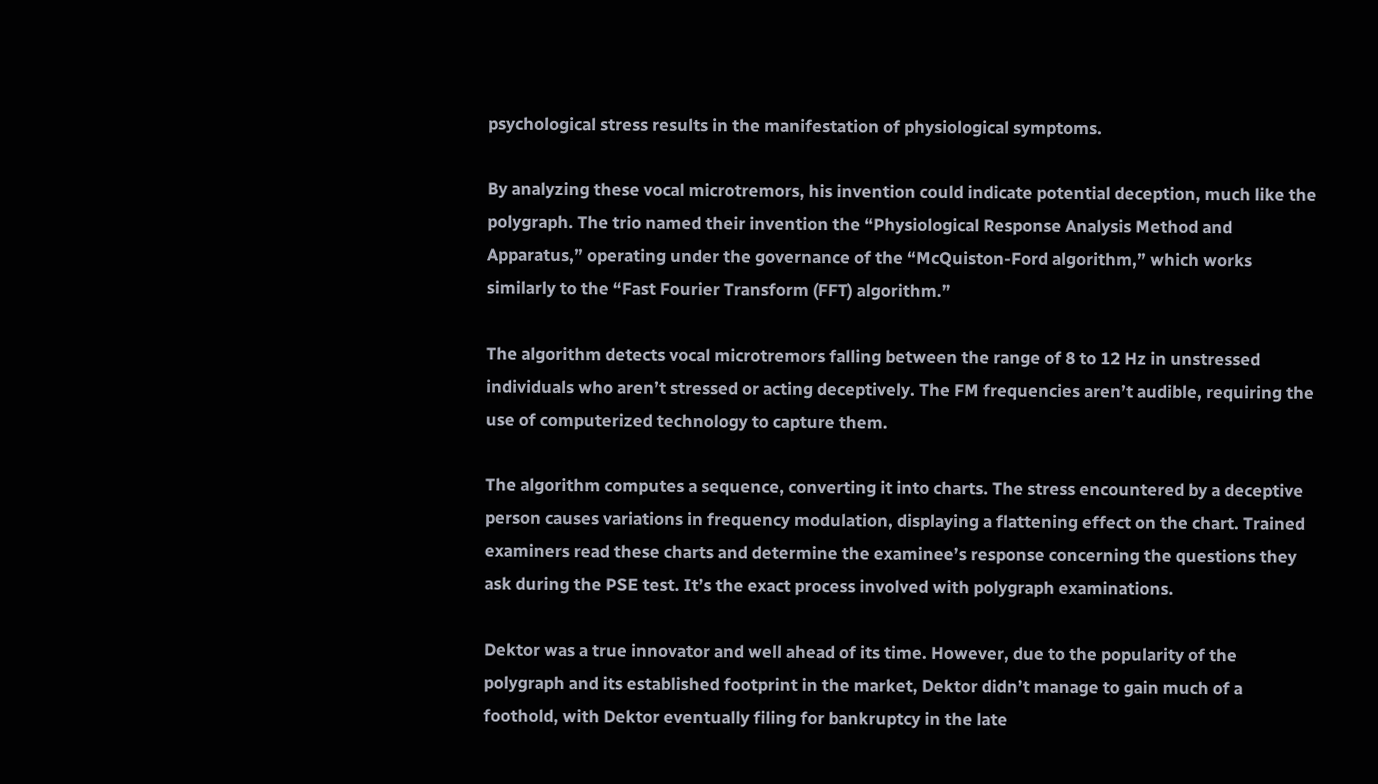psychological stress results in the manifestation of physiological symptoms.

By analyzing these vocal microtremors, his invention could indicate potential deception, much like the polygraph. The trio named their invention the “Physiological Response Analysis Method and Apparatus,” operating under the governance of the “McQuiston-Ford algorithm,” which works similarly to the “Fast Fourier Transform (FFT) algorithm.”

The algorithm detects vocal microtremors falling between the range of 8 to 12 Hz in unstressed individuals who aren’t stressed or acting deceptively. The FM frequencies aren’t audible, requiring the use of computerized technology to capture them.

The algorithm computes a sequence, converting it into charts. The stress encountered by a deceptive person causes variations in frequency modulation, displaying a flattening effect on the chart. Trained examiners read these charts and determine the examinee’s response concerning the questions they ask during the PSE test. It’s the exact process involved with polygraph examinations.

Dektor was a true innovator and well ahead of its time. However, due to the popularity of the polygraph and its established footprint in the market, Dektor didn’t manage to gain much of a foothold, with Dektor eventually filing for bankruptcy in the late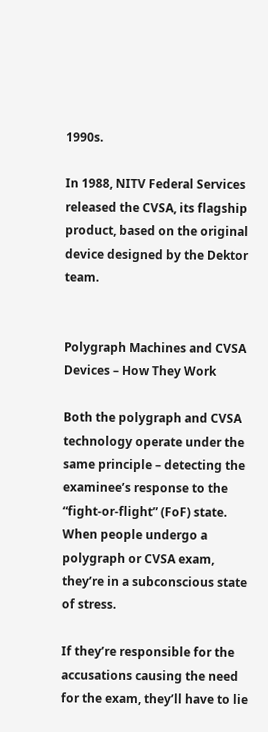1990s.

In 1988, NITV Federal Services released the CVSA, its flagship product, based on the original device designed by the Dektor team.


Polygraph Machines and CVSA Devices – How They Work

Both the polygraph and CVSA technology operate under the same principle – detecting the examinee’s response to the “fight-or-flight” (FoF) state. When people undergo a polygraph or CVSA exam, they’re in a subconscious state of stress.

If they’re responsible for the accusations causing the need for the exam, they’ll have to lie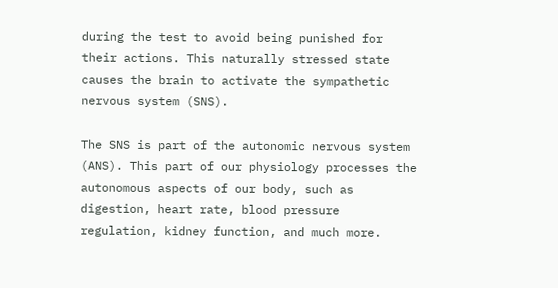during the test to avoid being punished for their actions. This naturally stressed state causes the brain to activate the sympathetic nervous system (SNS).

The SNS is part of the autonomic nervous system (ANS). This part of our physiology processes the autonomous aspects of our body, such as digestion, heart rate, blood pressure regulation, kidney function, and much more.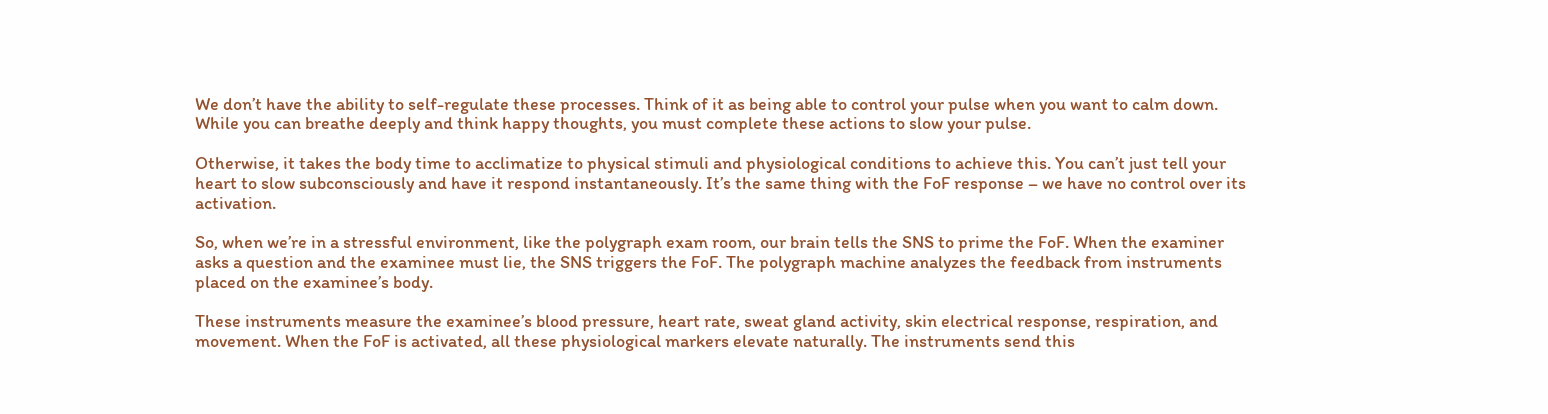We don’t have the ability to self-regulate these processes. Think of it as being able to control your pulse when you want to calm down. While you can breathe deeply and think happy thoughts, you must complete these actions to slow your pulse.

Otherwise, it takes the body time to acclimatize to physical stimuli and physiological conditions to achieve this. You can’t just tell your heart to slow subconsciously and have it respond instantaneously. It’s the same thing with the FoF response – we have no control over its activation.

So, when we’re in a stressful environment, like the polygraph exam room, our brain tells the SNS to prime the FoF. When the examiner asks a question and the examinee must lie, the SNS triggers the FoF. The polygraph machine analyzes the feedback from instruments placed on the examinee’s body.

These instruments measure the examinee’s blood pressure, heart rate, sweat gland activity, skin electrical response, respiration, and movement. When the FoF is activated, all these physiological markers elevate naturally. The instruments send this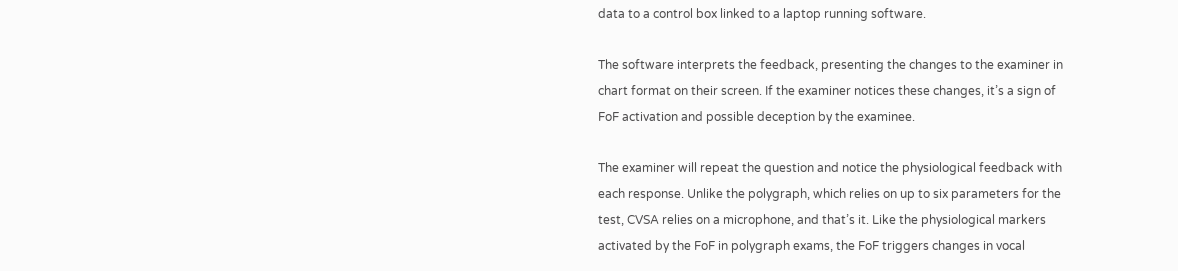data to a control box linked to a laptop running software.

The software interprets the feedback, presenting the changes to the examiner in chart format on their screen. If the examiner notices these changes, it’s a sign of FoF activation and possible deception by the examinee.

The examiner will repeat the question and notice the physiological feedback with each response. Unlike the polygraph, which relies on up to six parameters for the test, CVSA relies on a microphone, and that’s it. Like the physiological markers activated by the FoF in polygraph exams, the FoF triggers changes in vocal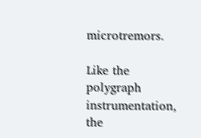microtremors.

Like the polygraph instrumentation, the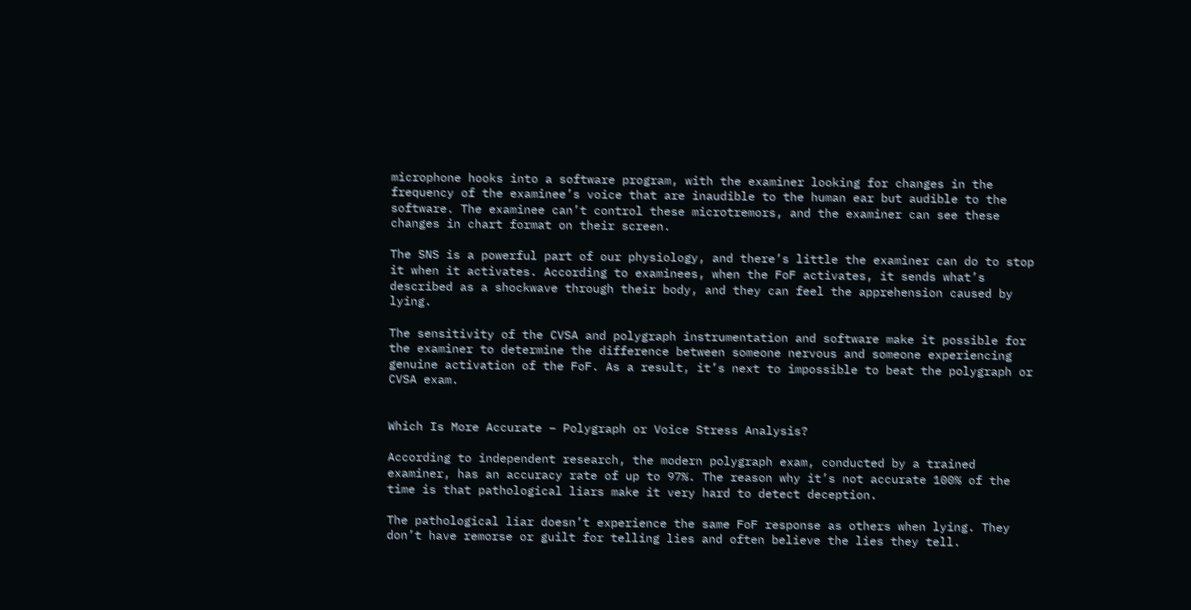microphone hooks into a software program, with the examiner looking for changes in the frequency of the examinee’s voice that are inaudible to the human ear but audible to the software. The examinee can’t control these microtremors, and the examiner can see these changes in chart format on their screen.

The SNS is a powerful part of our physiology, and there’s little the examiner can do to stop it when it activates. According to examinees, when the FoF activates, it sends what’s described as a shockwave through their body, and they can feel the apprehension caused by lying.

The sensitivity of the CVSA and polygraph instrumentation and software make it possible for the examiner to determine the difference between someone nervous and someone experiencing genuine activation of the FoF. As a result, it’s next to impossible to beat the polygraph or CVSA exam.


Which Is More Accurate – Polygraph or Voice Stress Analysis?

According to independent research, the modern polygraph exam, conducted by a trained examiner, has an accuracy rate of up to 97%. The reason why it’s not accurate 100% of the time is that pathological liars make it very hard to detect deception.

The pathological liar doesn’t experience the same FoF response as others when lying. They don’t have remorse or guilt for telling lies and often believe the lies they tell.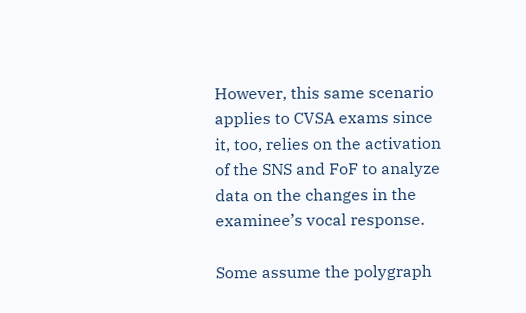However, this same scenario applies to CVSA exams since it, too, relies on the activation of the SNS and FoF to analyze data on the changes in the examinee’s vocal response.

Some assume the polygraph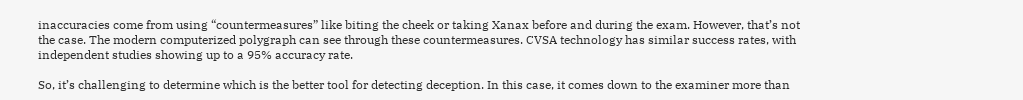inaccuracies come from using “countermeasures” like biting the cheek or taking Xanax before and during the exam. However, that’s not the case. The modern computerized polygraph can see through these countermeasures. CVSA technology has similar success rates, with independent studies showing up to a 95% accuracy rate.

So, it’s challenging to determine which is the better tool for detecting deception. In this case, it comes down to the examiner more than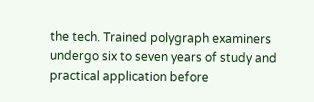the tech. Trained polygraph examiners undergo six to seven years of study and practical application before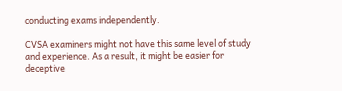conducting exams independently.

CVSA examiners might not have this same level of study and experience. As a result, it might be easier for deceptive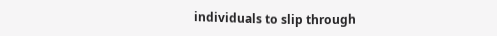individuals to slip through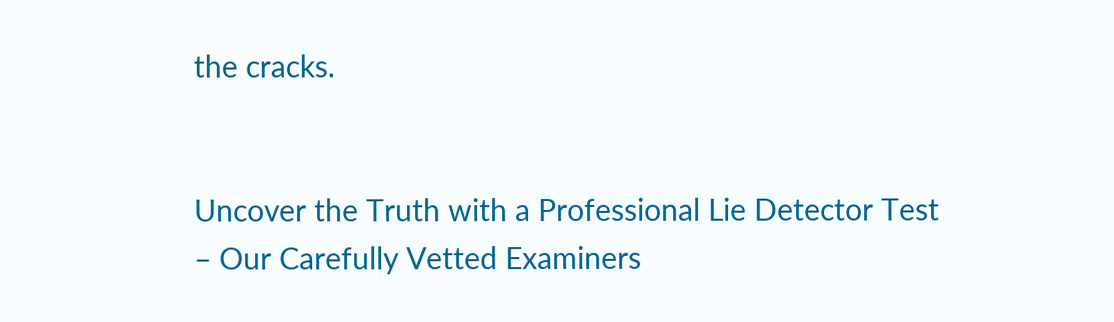the cracks.


Uncover the Truth with a Professional Lie Detector Test – Our Carefully Vetted Examiners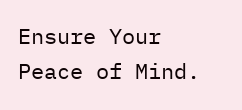Ensure Your Peace of Mind.